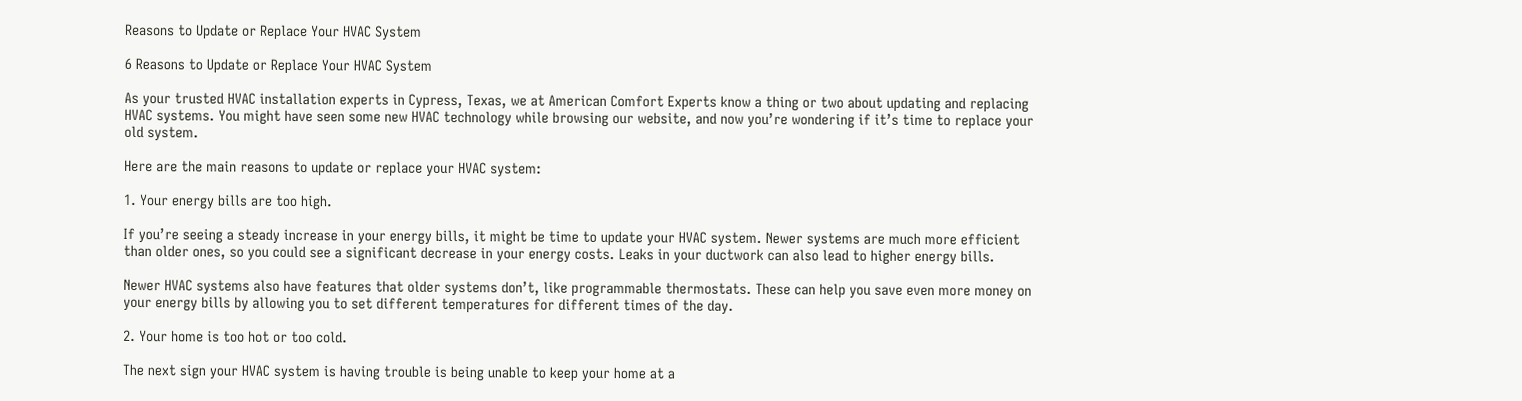Reasons to Update or Replace Your HVAC System

6 Reasons to Update or Replace Your HVAC System

As your trusted HVAC installation experts in Cypress, Texas, we at American Comfort Experts know a thing or two about updating and replacing HVAC systems. You might have seen some new HVAC technology while browsing our website, and now you’re wondering if it’s time to replace your old system.

Here are the main reasons to update or replace your HVAC system:

1. Your energy bills are too high.

If you’re seeing a steady increase in your energy bills, it might be time to update your HVAC system. Newer systems are much more efficient than older ones, so you could see a significant decrease in your energy costs. Leaks in your ductwork can also lead to higher energy bills.

Newer HVAC systems also have features that older systems don’t, like programmable thermostats. These can help you save even more money on your energy bills by allowing you to set different temperatures for different times of the day.

2. Your home is too hot or too cold.

The next sign your HVAC system is having trouble is being unable to keep your home at a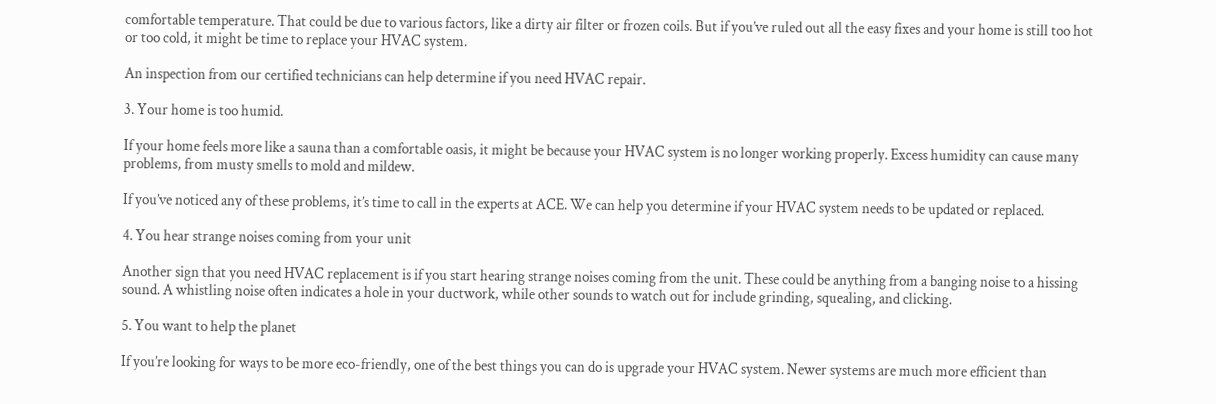comfortable temperature. That could be due to various factors, like a dirty air filter or frozen coils. But if you’ve ruled out all the easy fixes and your home is still too hot or too cold, it might be time to replace your HVAC system.

An inspection from our certified technicians can help determine if you need HVAC repair.

3. Your home is too humid.

If your home feels more like a sauna than a comfortable oasis, it might be because your HVAC system is no longer working properly. Excess humidity can cause many problems, from musty smells to mold and mildew.

If you’ve noticed any of these problems, it’s time to call in the experts at ACE. We can help you determine if your HVAC system needs to be updated or replaced.

4. You hear strange noises coming from your unit

Another sign that you need HVAC replacement is if you start hearing strange noises coming from the unit. These could be anything from a banging noise to a hissing sound. A whistling noise often indicates a hole in your ductwork, while other sounds to watch out for include grinding, squealing, and clicking.

5. You want to help the planet

If you’re looking for ways to be more eco-friendly, one of the best things you can do is upgrade your HVAC system. Newer systems are much more efficient than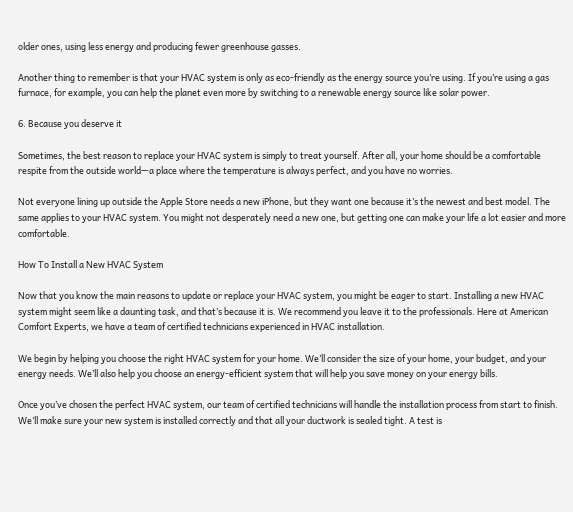older ones, using less energy and producing fewer greenhouse gasses.

Another thing to remember is that your HVAC system is only as eco-friendly as the energy source you’re using. If you’re using a gas furnace, for example, you can help the planet even more by switching to a renewable energy source like solar power.

6. Because you deserve it

Sometimes, the best reason to replace your HVAC system is simply to treat yourself. After all, your home should be a comfortable respite from the outside world—a place where the temperature is always perfect, and you have no worries.

Not everyone lining up outside the Apple Store needs a new iPhone, but they want one because it’s the newest and best model. The same applies to your HVAC system. You might not desperately need a new one, but getting one can make your life a lot easier and more comfortable.

How To Install a New HVAC System

Now that you know the main reasons to update or replace your HVAC system, you might be eager to start. Installing a new HVAC system might seem like a daunting task, and that’s because it is. We recommend you leave it to the professionals. Here at American Comfort Experts, we have a team of certified technicians experienced in HVAC installation.

We begin by helping you choose the right HVAC system for your home. We’ll consider the size of your home, your budget, and your energy needs. We’ll also help you choose an energy-efficient system that will help you save money on your energy bills.

Once you’ve chosen the perfect HVAC system, our team of certified technicians will handle the installation process from start to finish. We’ll make sure your new system is installed correctly and that all your ductwork is sealed tight. A test is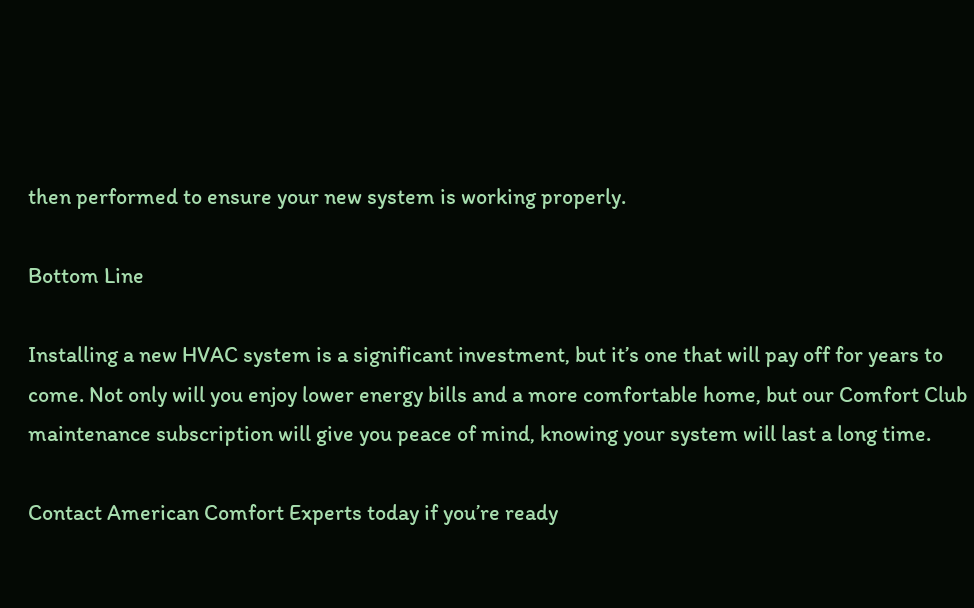then performed to ensure your new system is working properly.

Bottom Line

Installing a new HVAC system is a significant investment, but it’s one that will pay off for years to come. Not only will you enjoy lower energy bills and a more comfortable home, but our Comfort Club maintenance subscription will give you peace of mind, knowing your system will last a long time.

Contact American Comfort Experts today if you’re ready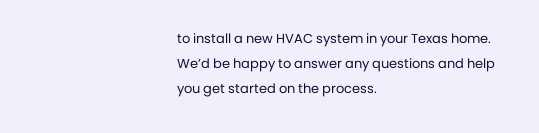to install a new HVAC system in your Texas home. We’d be happy to answer any questions and help you get started on the process.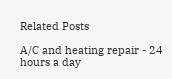Related Posts

A/C and heating repair - 24 hours a day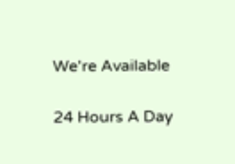We're Available

24 Hours A Day